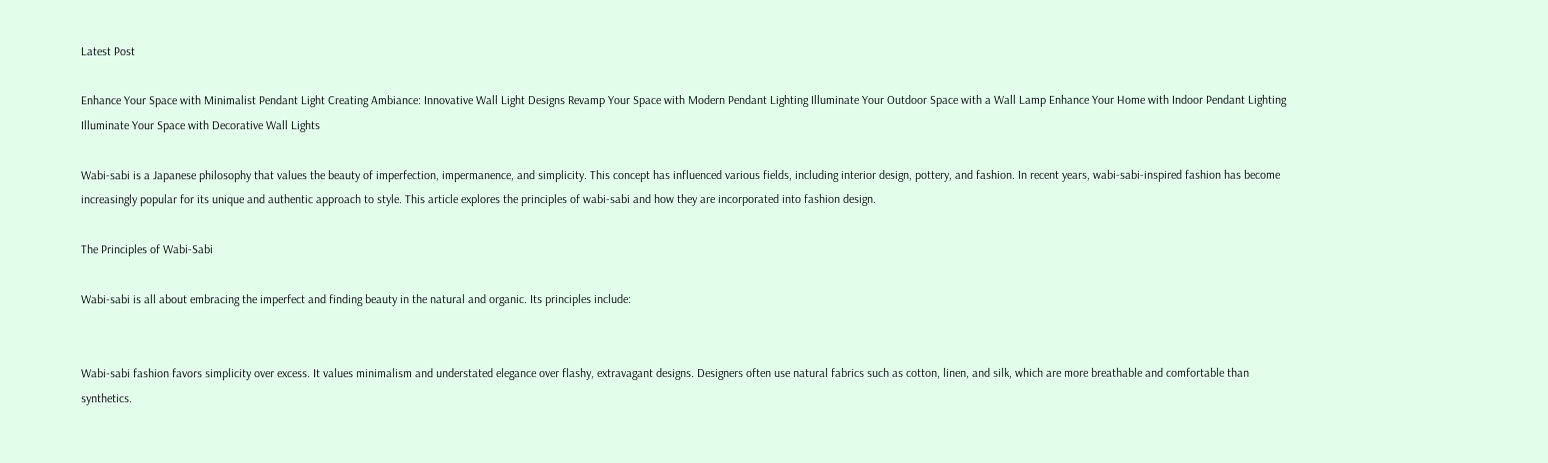Latest Post

Enhance Your Space with Minimalist Pendant Light Creating Ambiance: Innovative Wall Light Designs Revamp Your Space with Modern Pendant Lighting Illuminate Your Outdoor Space with a Wall Lamp Enhance Your Home with Indoor Pendant Lighting Illuminate Your Space with Decorative Wall Lights

Wabi-sabi is a Japanese philosophy that values the beauty of imperfection, impermanence, and simplicity. This concept has influenced various fields, including interior design, pottery, and fashion. In recent years, wabi-sabi-inspired fashion has become increasingly popular for its unique and authentic approach to style. This article explores the principles of wabi-sabi and how they are incorporated into fashion design.

The Principles of Wabi-Sabi

Wabi-sabi is all about embracing the imperfect and finding beauty in the natural and organic. Its principles include:


Wabi-sabi fashion favors simplicity over excess. It values minimalism and understated elegance over flashy, extravagant designs. Designers often use natural fabrics such as cotton, linen, and silk, which are more breathable and comfortable than synthetics.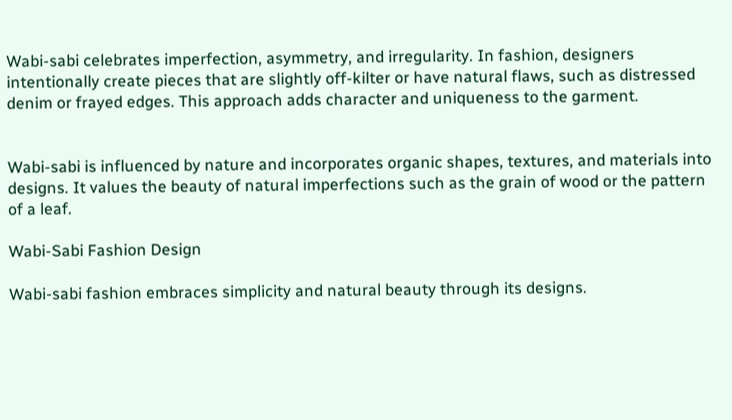Wabi-sabi celebrates imperfection, asymmetry, and irregularity. In fashion, designers intentionally create pieces that are slightly off-kilter or have natural flaws, such as distressed denim or frayed edges. This approach adds character and uniqueness to the garment.


Wabi-sabi is influenced by nature and incorporates organic shapes, textures, and materials into designs. It values the beauty of natural imperfections such as the grain of wood or the pattern of a leaf.

Wabi-Sabi Fashion Design

Wabi-sabi fashion embraces simplicity and natural beauty through its designs.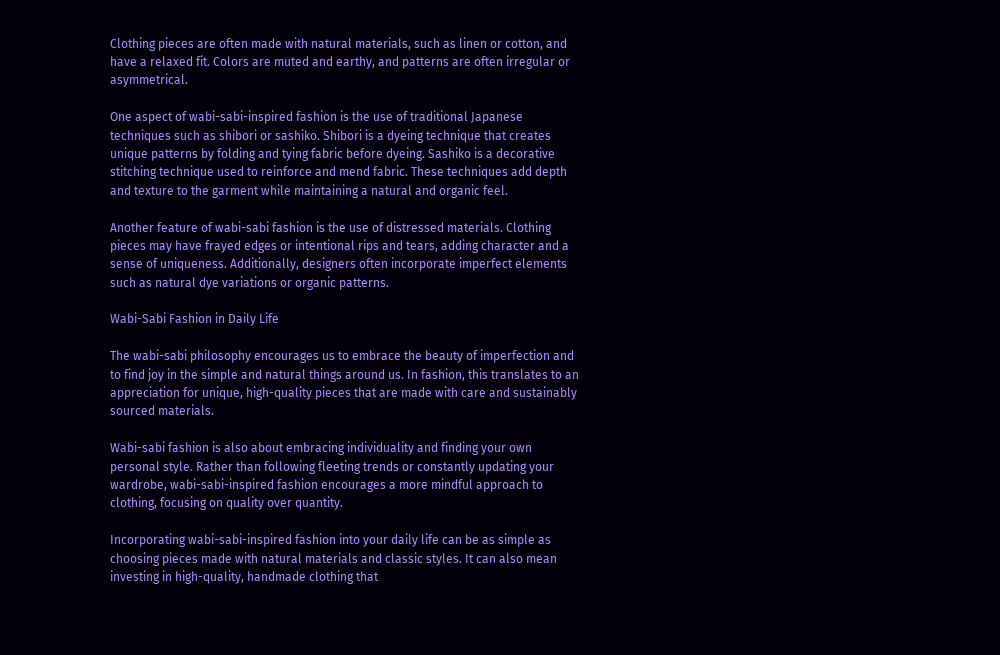Clothing pieces are often made with natural materials, such as linen or cotton, and have a relaxed fit. Colors are muted and earthy, and patterns are often irregular or asymmetrical.

One aspect of wabi-sabi-inspired fashion is the use of traditional Japanese techniques such as shibori or sashiko. Shibori is a dyeing technique that creates unique patterns by folding and tying fabric before dyeing. Sashiko is a decorative stitching technique used to reinforce and mend fabric. These techniques add depth and texture to the garment while maintaining a natural and organic feel.

Another feature of wabi-sabi fashion is the use of distressed materials. Clothing pieces may have frayed edges or intentional rips and tears, adding character and a sense of uniqueness. Additionally, designers often incorporate imperfect elements such as natural dye variations or organic patterns.

Wabi-Sabi Fashion in Daily Life

The wabi-sabi philosophy encourages us to embrace the beauty of imperfection and to find joy in the simple and natural things around us. In fashion, this translates to an appreciation for unique, high-quality pieces that are made with care and sustainably sourced materials.

Wabi-sabi fashion is also about embracing individuality and finding your own personal style. Rather than following fleeting trends or constantly updating your wardrobe, wabi-sabi-inspired fashion encourages a more mindful approach to clothing, focusing on quality over quantity.

Incorporating wabi-sabi-inspired fashion into your daily life can be as simple as choosing pieces made with natural materials and classic styles. It can also mean investing in high-quality, handmade clothing that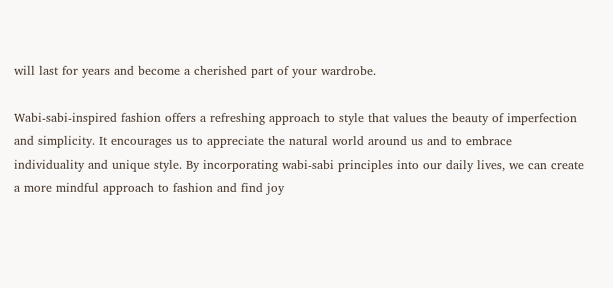will last for years and become a cherished part of your wardrobe.

Wabi-sabi-inspired fashion offers a refreshing approach to style that values the beauty of imperfection and simplicity. It encourages us to appreciate the natural world around us and to embrace individuality and unique style. By incorporating wabi-sabi principles into our daily lives, we can create a more mindful approach to fashion and find joy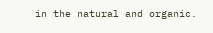in the natural and organic.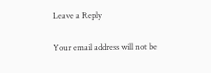Leave a Reply

Your email address will not be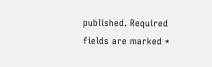published. Required fields are marked *